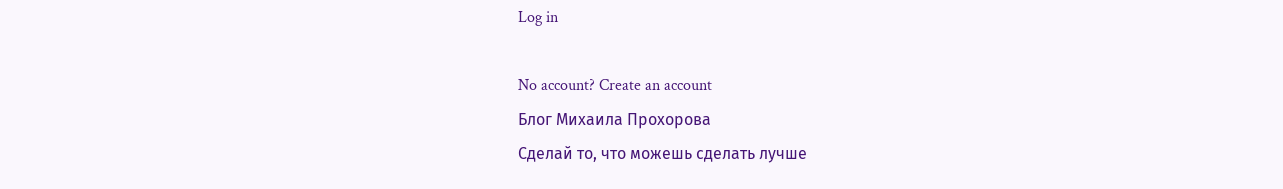Log in

No account? Create an account
Блог Михаила Прохорова
Cделай то, что можешь сделать лучше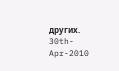других.
30th-Apr-2010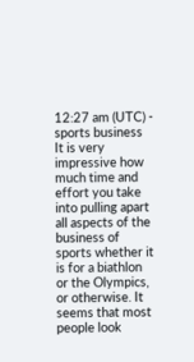12:27 am (UTC) - sports business
It is very impressive how much time and effort you take into pulling apart all aspects of the business of sports whether it is for a biathlon or the Olympics, or otherwise. It seems that most people look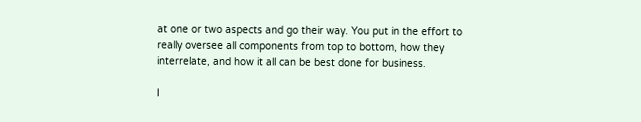at one or two aspects and go their way. You put in the effort to really oversee all components from top to bottom, how they interrelate, and how it all can be best done for business.

I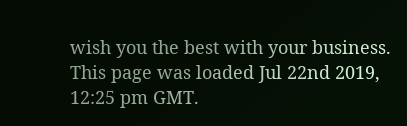wish you the best with your business.
This page was loaded Jul 22nd 2019, 12:25 pm GMT.